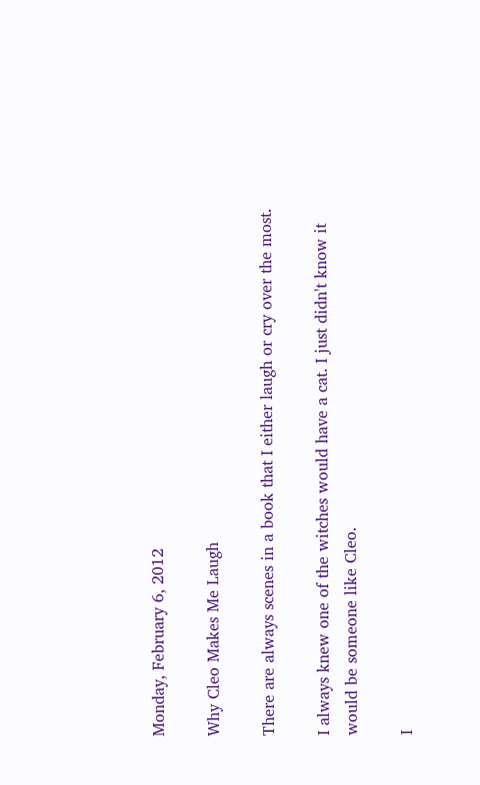Monday, February 6, 2012

Why Cleo Makes Me Laugh

There are always scenes in a book that I either laugh or cry over the most.

I always knew one of the witches would have a cat. I just didn't know it would be someone like Cleo.

I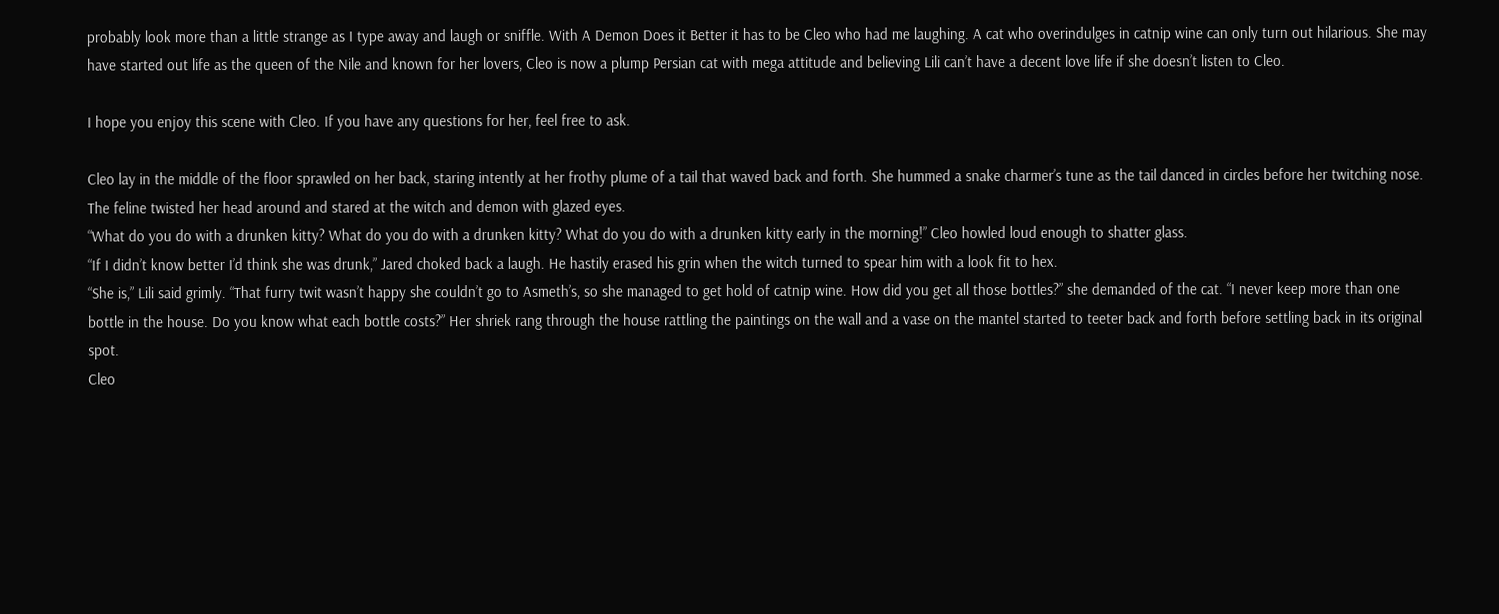probably look more than a little strange as I type away and laugh or sniffle. With A Demon Does it Better it has to be Cleo who had me laughing. A cat who overindulges in catnip wine can only turn out hilarious. She may have started out life as the queen of the Nile and known for her lovers, Cleo is now a plump Persian cat with mega attitude and believing Lili can’t have a decent love life if she doesn’t listen to Cleo.

I hope you enjoy this scene with Cleo. If you have any questions for her, feel free to ask.

Cleo lay in the middle of the floor sprawled on her back, staring intently at her frothy plume of a tail that waved back and forth. She hummed a snake charmer’s tune as the tail danced in circles before her twitching nose.
The feline twisted her head around and stared at the witch and demon with glazed eyes.
“What do you do with a drunken kitty? What do you do with a drunken kitty? What do you do with a drunken kitty early in the morning!” Cleo howled loud enough to shatter glass.
“If I didn’t know better I’d think she was drunk,” Jared choked back a laugh. He hastily erased his grin when the witch turned to spear him with a look fit to hex.
“She is,” Lili said grimly. “That furry twit wasn’t happy she couldn’t go to Asmeth’s, so she managed to get hold of catnip wine. How did you get all those bottles?” she demanded of the cat. “I never keep more than one bottle in the house. Do you know what each bottle costs?” Her shriek rang through the house rattling the paintings on the wall and a vase on the mantel started to teeter back and forth before settling back in its original spot.
Cleo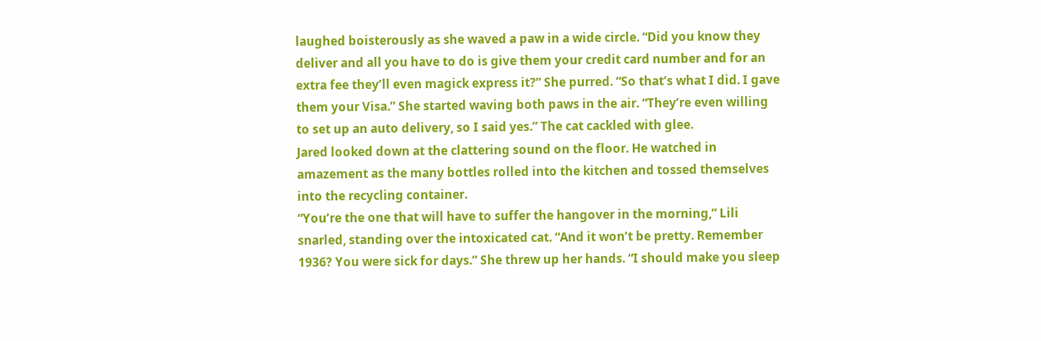laughed boisterously as she waved a paw in a wide circle. “Did you know they deliver and all you have to do is give them your credit card number and for an extra fee they’ll even magick express it?” She purred. “So that’s what I did. I gave them your Visa.” She started waving both paws in the air. “They’re even willing to set up an auto delivery, so I said yes.” The cat cackled with glee.
Jared looked down at the clattering sound on the floor. He watched in amazement as the many bottles rolled into the kitchen and tossed themselves into the recycling container.
“You’re the one that will have to suffer the hangover in the morning,” Lili snarled, standing over the intoxicated cat. “And it won’t be pretty. Remember 1936? You were sick for days.” She threw up her hands. “I should make you sleep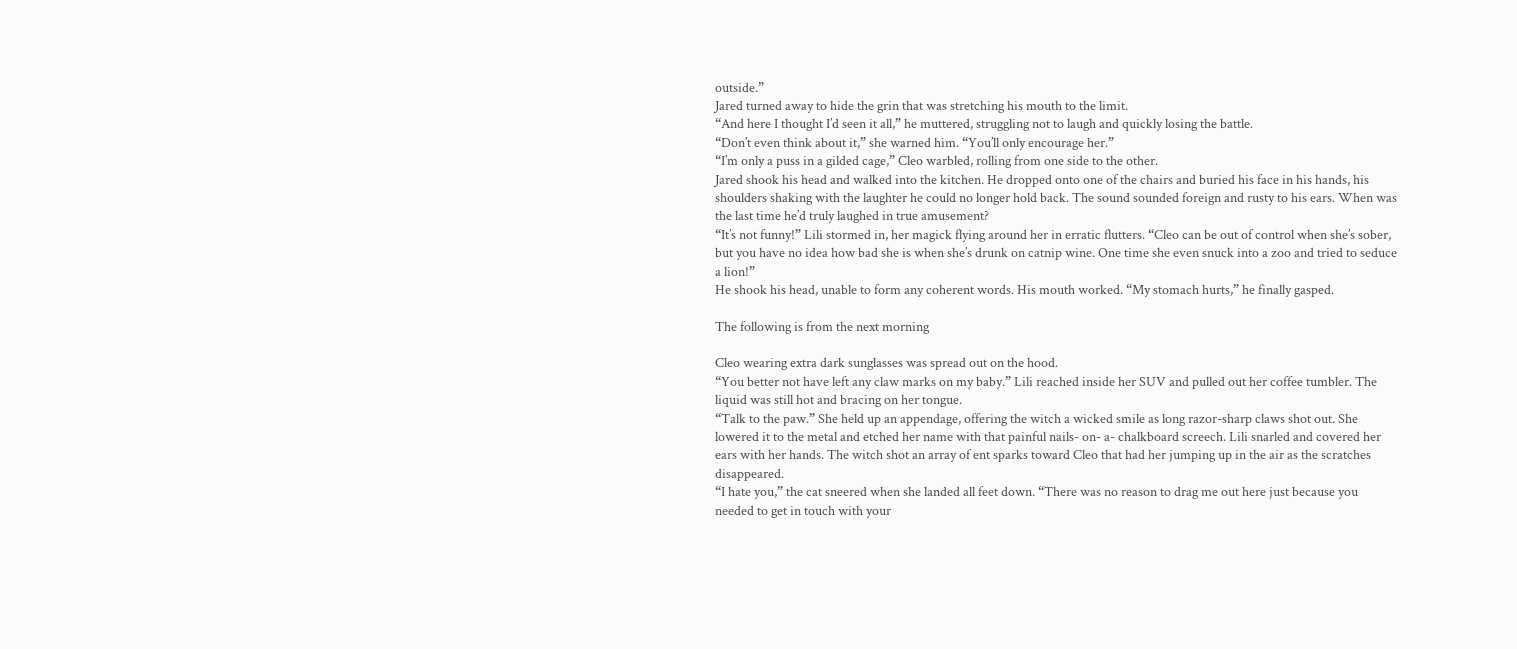outside.”
Jared turned away to hide the grin that was stretching his mouth to the limit.
“And here I thought I’d seen it all,” he muttered, struggling not to laugh and quickly losing the battle.
“Don’t even think about it,” she warned him. “You’ll only encourage her.”
“I’m only a puss in a gilded cage,” Cleo warbled, rolling from one side to the other.
Jared shook his head and walked into the kitchen. He dropped onto one of the chairs and buried his face in his hands, his shoulders shaking with the laughter he could no longer hold back. The sound sounded foreign and rusty to his ears. When was the last time he’d truly laughed in true amusement?
“It’s not funny!” Lili stormed in, her magick flying around her in erratic flutters. “Cleo can be out of control when she’s sober, but you have no idea how bad she is when she’s drunk on catnip wine. One time she even snuck into a zoo and tried to seduce a lion!”
He shook his head, unable to form any coherent words. His mouth worked. “My stomach hurts,” he finally gasped.

The following is from the next morning

Cleo wearing extra dark sunglasses was spread out on the hood.
“You better not have left any claw marks on my baby.” Lili reached inside her SUV and pulled out her coffee tumbler. The liquid was still hot and bracing on her tongue.
“Talk to the paw.” She held up an appendage, offering the witch a wicked smile as long razor-sharp claws shot out. She lowered it to the metal and etched her name with that painful nails- on- a- chalkboard screech. Lili snarled and covered her ears with her hands. The witch shot an array of ent sparks toward Cleo that had her jumping up in the air as the scratches disappeared.
“I hate you,” the cat sneered when she landed all feet down. “There was no reason to drag me out here just because you needed to get in touch with your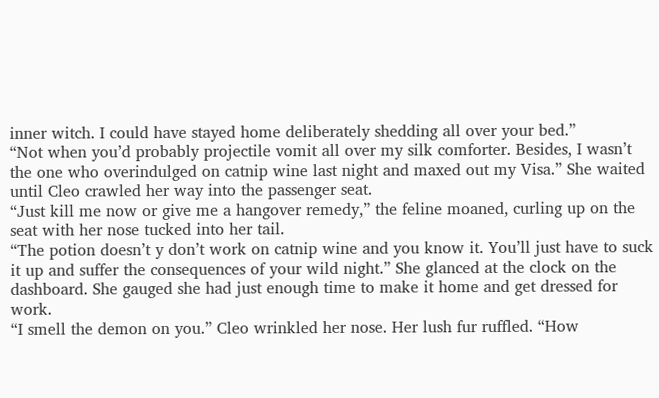inner witch. I could have stayed home deliberately shedding all over your bed.”
“Not when you’d probably projectile vomit all over my silk comforter. Besides, I wasn’t the one who overindulged on catnip wine last night and maxed out my Visa.” She waited until Cleo crawled her way into the passenger seat.
“Just kill me now or give me a hangover remedy,” the feline moaned, curling up on the seat with her nose tucked into her tail.
“The potion doesn’t y don’t work on catnip wine and you know it. You’ll just have to suck it up and suffer the consequences of your wild night.” She glanced at the clock on the dashboard. She gauged she had just enough time to make it home and get dressed for work.
“I smell the demon on you.” Cleo wrinkled her nose. Her lush fur ruffled. “How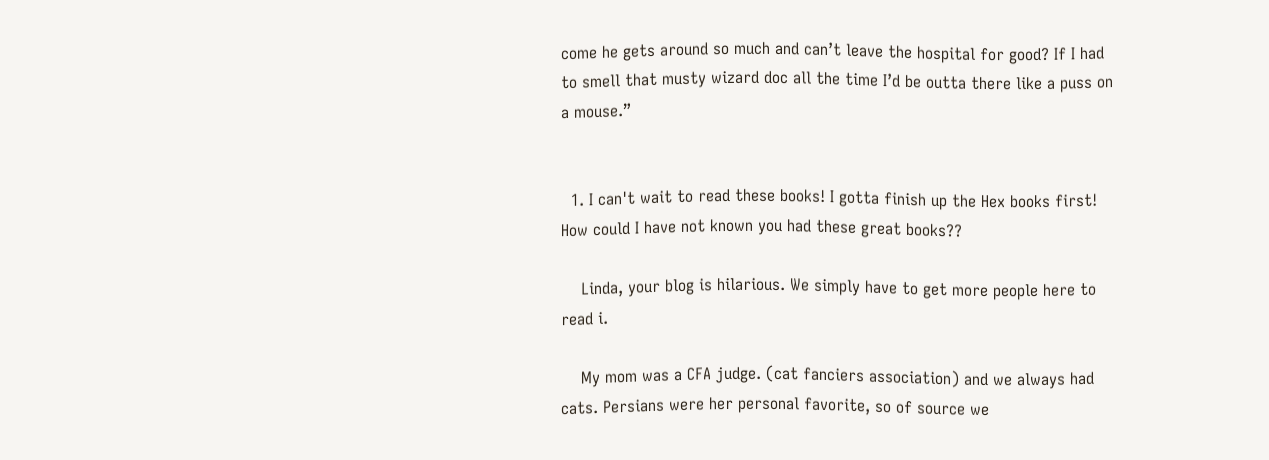come he gets around so much and can’t leave the hospital for good? If I had to smell that musty wizard doc all the time I’d be outta there like a puss on a mouse.”


  1. I can't wait to read these books! I gotta finish up the Hex books first! How could I have not known you had these great books??

    Linda, your blog is hilarious. We simply have to get more people here to read i.

    My mom was a CFA judge. (cat fanciers association) and we always had cats. Persians were her personal favorite, so of source we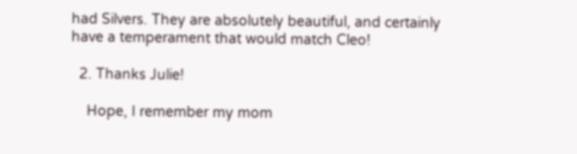had Silvers. They are absolutely beautiful, and certainly have a temperament that would match Cleo!

  2. Thanks Julie!

    Hope, I remember my mom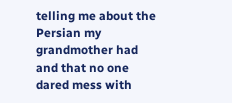telling me about the Persian my grandmother had and that no one dared mess with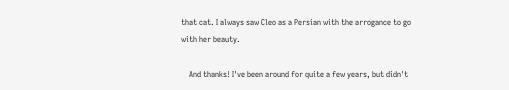that cat. I always saw Cleo as a Persian with the arrogance to go with her beauty.

    And thanks! I've been around for quite a few years, but didn't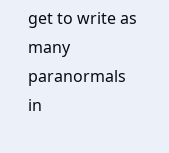get to write as many paranormals in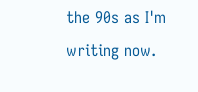the 90s as I'm writing now.